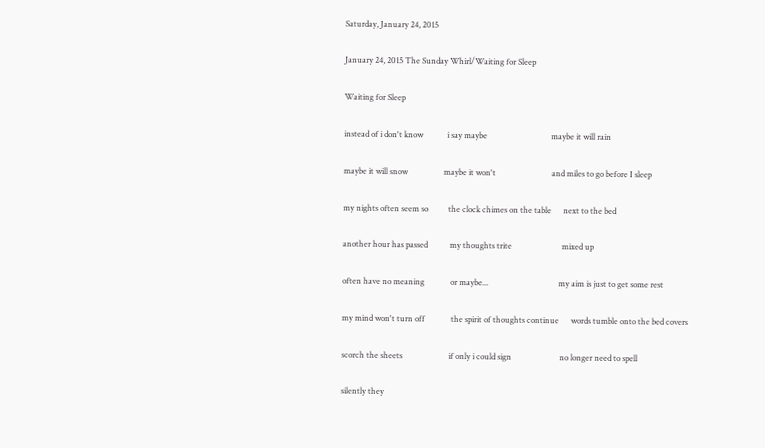Saturday, January 24, 2015

January 24, 2015 The Sunday Whirl/Waiting for Sleep

Waiting for Sleep

instead of i don't know            i say maybe                                maybe it will rain

maybe it will snow                  maybe it won't                            and miles to go before I sleep

my nights often seem so          the clock chimes on the table      next to the bed

another hour has passed           my thoughts trite                         mixed up

often have no meaning             or maybe...                                   my aim is just to get some rest

my mind won't turn off             the spirit of thoughts continue      words tumble onto the bed covers

scorch the sheets                       if only i could sign                        no longer need to spell

silently they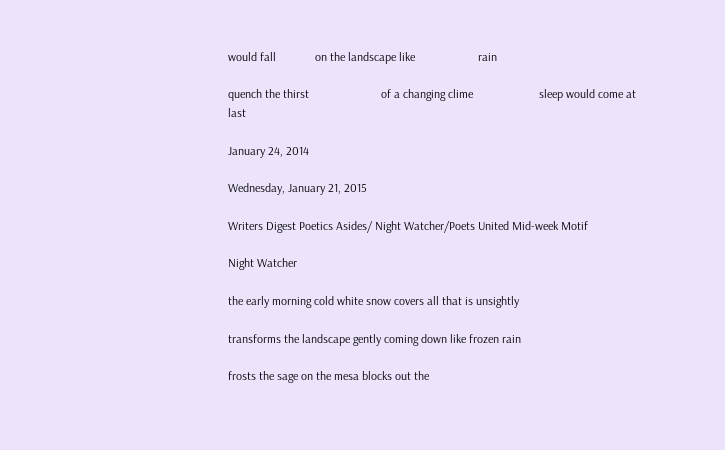would fall             on the landscape like                     rain

quench the thirst                        of a changing clime                      sleep would come at last

January 24, 2014

Wednesday, January 21, 2015

Writers Digest Poetics Asides/ Night Watcher/Poets United Mid-week Motif

Night Watcher

the early morning cold white snow covers all that is unsightly

transforms the landscape gently coming down like frozen rain

frosts the sage on the mesa blocks out the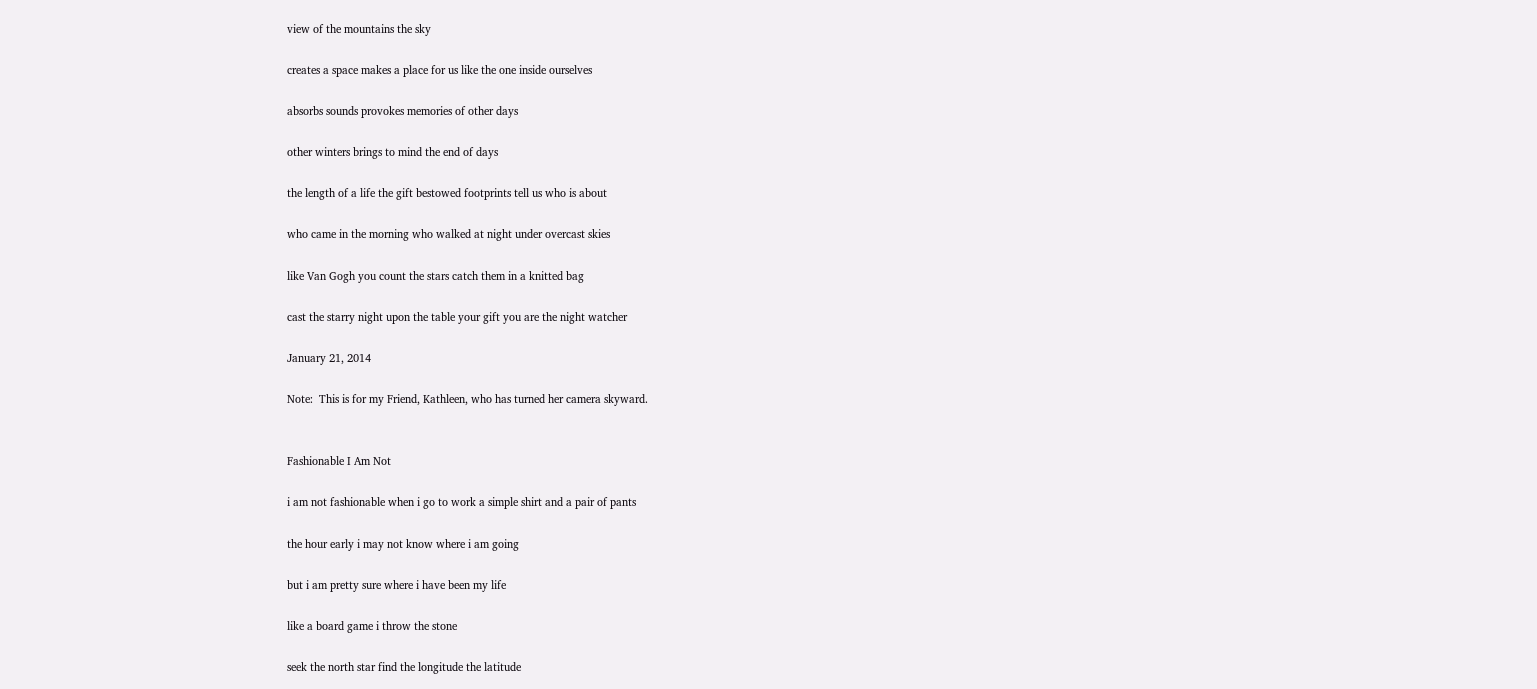view of the mountains the sky

creates a space makes a place for us like the one inside ourselves

absorbs sounds provokes memories of other days

other winters brings to mind the end of days

the length of a life the gift bestowed footprints tell us who is about

who came in the morning who walked at night under overcast skies

like Van Gogh you count the stars catch them in a knitted bag

cast the starry night upon the table your gift you are the night watcher

January 21, 2014

Note:  This is for my Friend, Kathleen, who has turned her camera skyward.


Fashionable I Am Not

i am not fashionable when i go to work a simple shirt and a pair of pants

the hour early i may not know where i am going

but i am pretty sure where i have been my life

like a board game i throw the stone

seek the north star find the longitude the latitude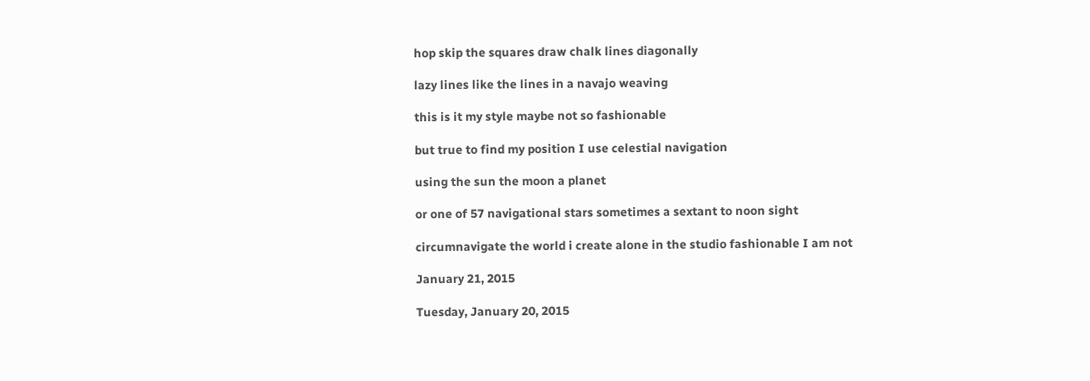hop skip the squares draw chalk lines diagonally

lazy lines like the lines in a navajo weaving

this is it my style maybe not so fashionable

but true to find my position I use celestial navigation

using the sun the moon a planet

or one of 57 navigational stars sometimes a sextant to noon sight

circumnavigate the world i create alone in the studio fashionable I am not

January 21, 2015

Tuesday, January 20, 2015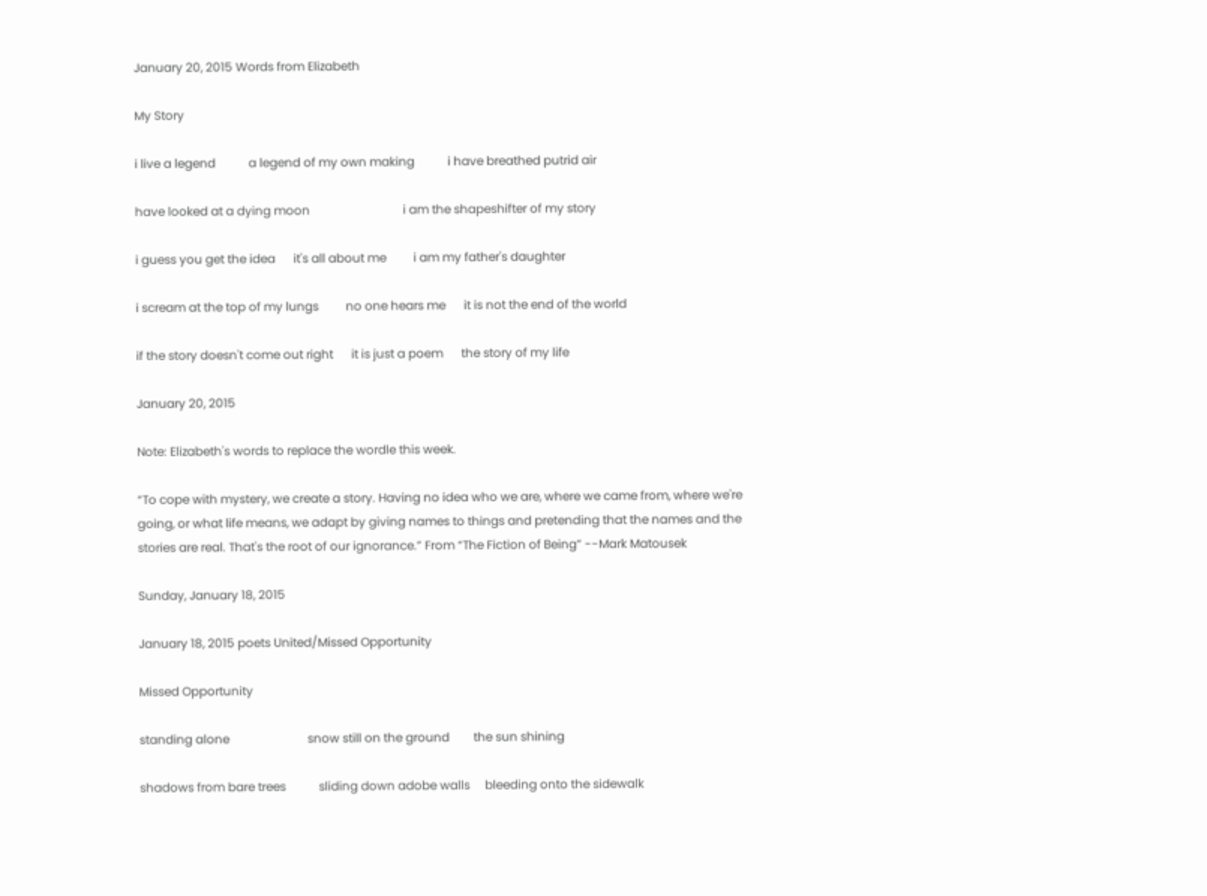January 20, 2015 Words from Elizabeth

My Story

i live a legend           a legend of my own making           i have breathed putrid air

have looked at a dying moon                               i am the shapeshifter of my story

i guess you get the idea      it's all about me         i am my father's daughter

i scream at the top of my lungs         no one hears me      it is not the end of the world

if the story doesn't come out right      it is just a poem      the story of my life

January 20, 2015

Note: Elizabeth's words to replace the wordle this week.

“To cope with mystery, we create a story. Having no idea who we are, where we came from, where we're going, or what life means, we adapt by giving names to things and pretending that the names and the stories are real. That's the root of our ignorance.” From “The Fiction of Being” --Mark Matousek

Sunday, January 18, 2015

January 18, 2015 poets United/Missed Opportunity

Missed Opportunity

standing alone                          snow still on the ground        the sun shining

shadows from bare trees           sliding down adobe walls     bleeding onto the sidewalk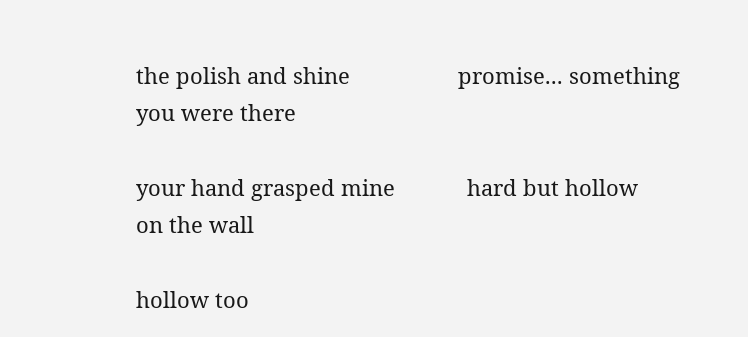the polish and shine                  promise... something            you were there

your hand grasped mine            hard but hollow                    on the wall

hollow too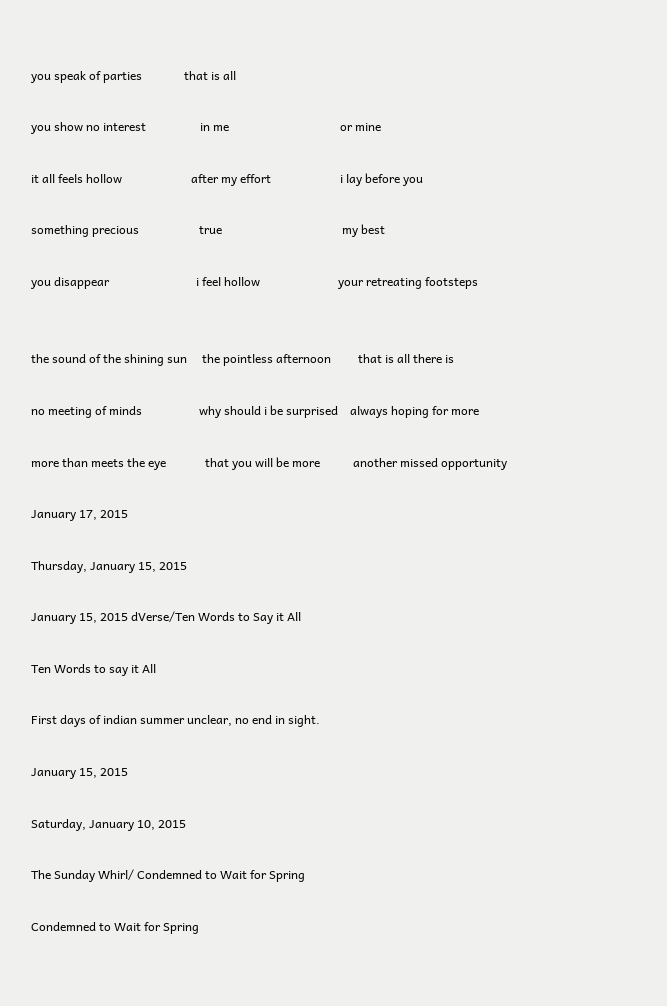you speak of parties              that is all

you show no interest                  in me                                     or mine

it all feels hollow                       after my effort                       i lay before you

something precious                    true                                        my best

you disappear                             i feel hollow                          your retreating footsteps


the sound of the shining sun     the pointless afternoon         that is all there is

no meeting of minds                   why should i be surprised    always hoping for more

more than meets the eye             that you will be more           another missed opportunity

January 17, 2015

Thursday, January 15, 2015

January 15, 2015 dVerse/Ten Words to Say it All

Ten Words to say it All

First days of indian summer unclear, no end in sight.

January 15, 2015

Saturday, January 10, 2015

The Sunday Whirl/ Condemned to Wait for Spring

Condemned to Wait for Spring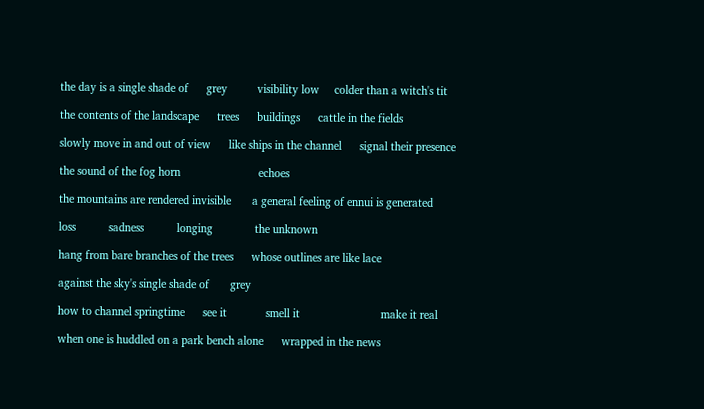the day is a single shade of      grey          visibility low     colder than a witch's tit

the contents of the landscape      trees      buildings      cattle in the fields

slowly move in and out of view      like ships in the channel      signal their presence

the sound of the fog horn                          echoes

the mountains are rendered invisible       a general feeling of ennui is generated

loss           sadness           longing              the unknown

hang from bare branches of the trees      whose outlines are like lace

against the sky's single shade of       grey

how to channel springtime      see it             smell it                           make it real

when one is huddled on a park bench alone      wrapped in the news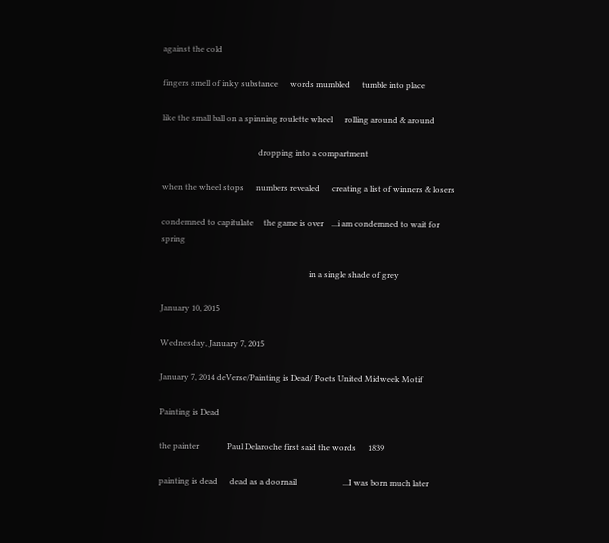against the cold

fingers smell of inky substance      words mumbled      tumble into place

like the small ball on a spinning roulette wheel      rolling around & around

                                                dropping into a compartment

when the wheel stops      numbers revealed      creating a list of winners & losers

condemned to capitulate     the game is over    ...i am condemned to wait for spring

                                                                          in a single shade of grey

January 10, 2015

Wednesday, January 7, 2015

January 7, 2014 deVerse/Painting is Dead/ Poets United Midweek Motif

Painting is Dead

the painter              Paul Delaroche first said the words      1839

painting is dead      dead as a doornail                       ...I was born much later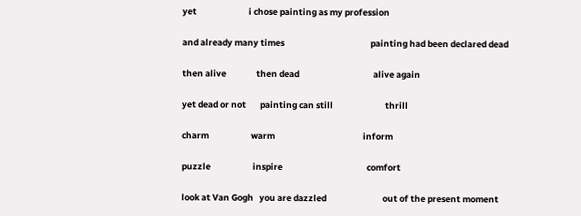yet                          i chose painting as my profession

and already many times                                           painting had been declared dead

then alive               then dead                                     alive again

yet dead or not       painting can still                          thrill

charm                     warm                                            inform

puzzle                     inspire                                          comfort

look at Van Gogh   you are dazzled                            out of the present moment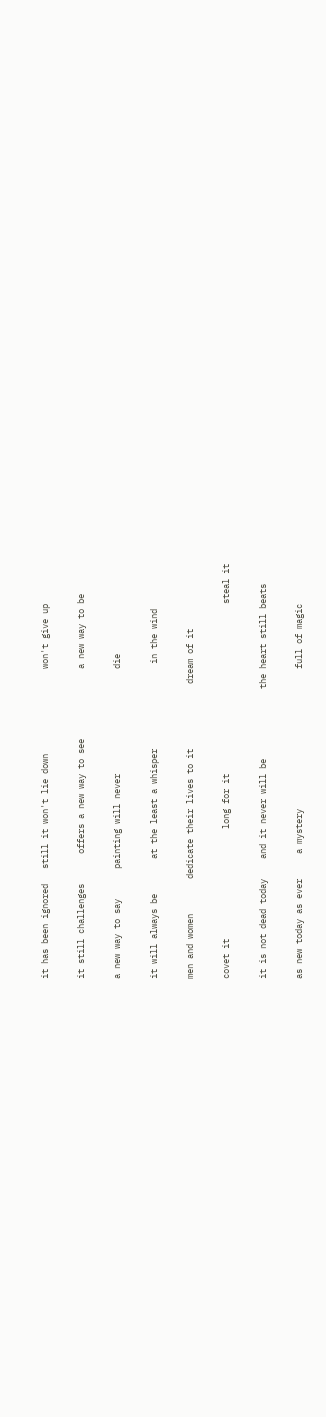it has been ignored   still it won't lie down                 won't give up

it still challenges      offers a new way to see              a new way to be

a new way to say      painting will never                     die

it will always be       at the least a whisper                 in the wind

men and women       dedicate their lives to it             dream of it

covet it                      long for it                                  steal it

it is not dead today    and it never will be              the heart still beats

as new today as ever     a mystery                            full of magic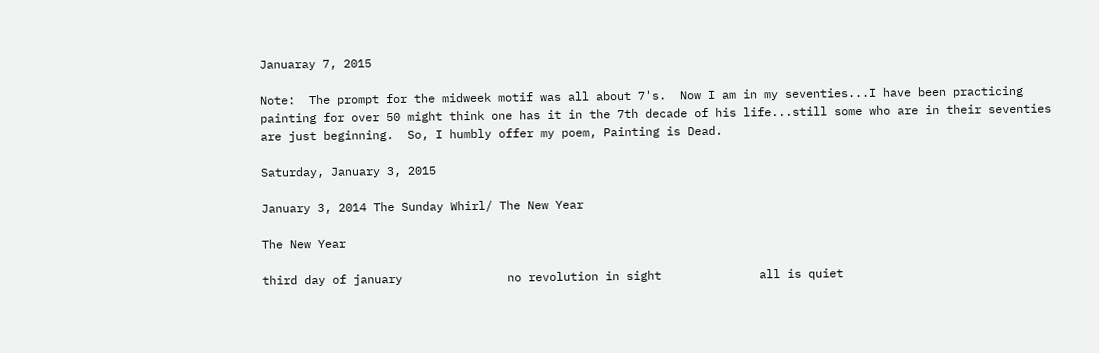Januaray 7, 2015

Note:  The prompt for the midweek motif was all about 7's.  Now I am in my seventies...I have been practicing painting for over 50 might think one has it in the 7th decade of his life...still some who are in their seventies are just beginning.  So, I humbly offer my poem, Painting is Dead.

Saturday, January 3, 2015

January 3, 2014 The Sunday Whirl/ The New Year

The New Year

third day of january               no revolution in sight              all is quiet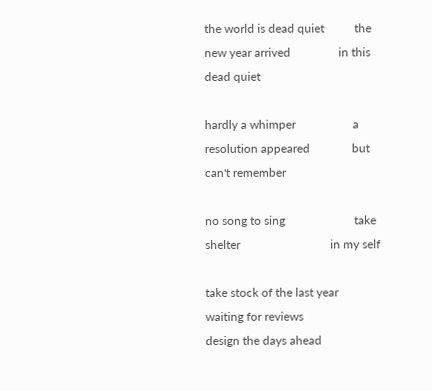the world is dead quiet          the new year arrived                in this dead quiet

hardly a whimper                   a resolution appeared              but can't remember

no song to sing                       take shelter                              in my self

take stock of the last year      waiting for reviews                  design the days ahead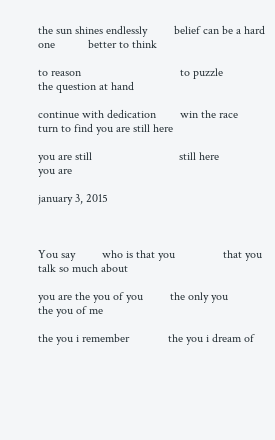the sun shines endlessly         belief can be a hard one           better to think

to reason                                 to puzzle                                   the question at hand

continue with dedication        win the race                              turn to find you are still here

you are still                             still here                                    you are

january 3, 2015



You say         who is that you                that you talk so much about

you are the you of you         the only you                     the you of me

the you i remember             the you i dream of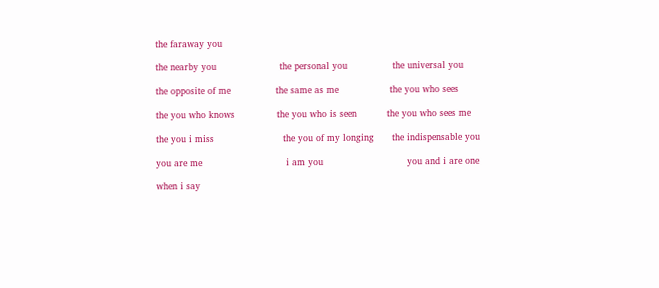the faraway you

the nearby you                     the personal you               the universal you

the opposite of me               the same as me                 the you who sees

the you who knows              the you who is seen          the you who sees me

the you i miss                       the you of my longing      the indispensable you

you are me                            i am you                            you and i are one

when i say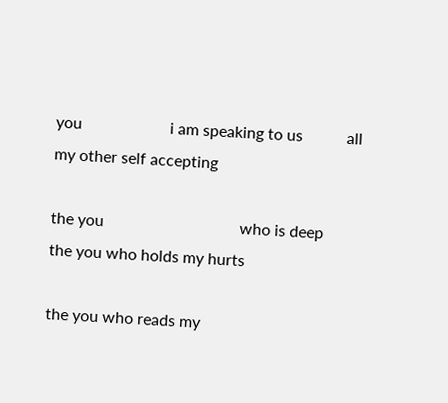you                      i am speaking to us           all my other self accepting

the you                                  who is deep                       the you who holds my hurts

the you who reads my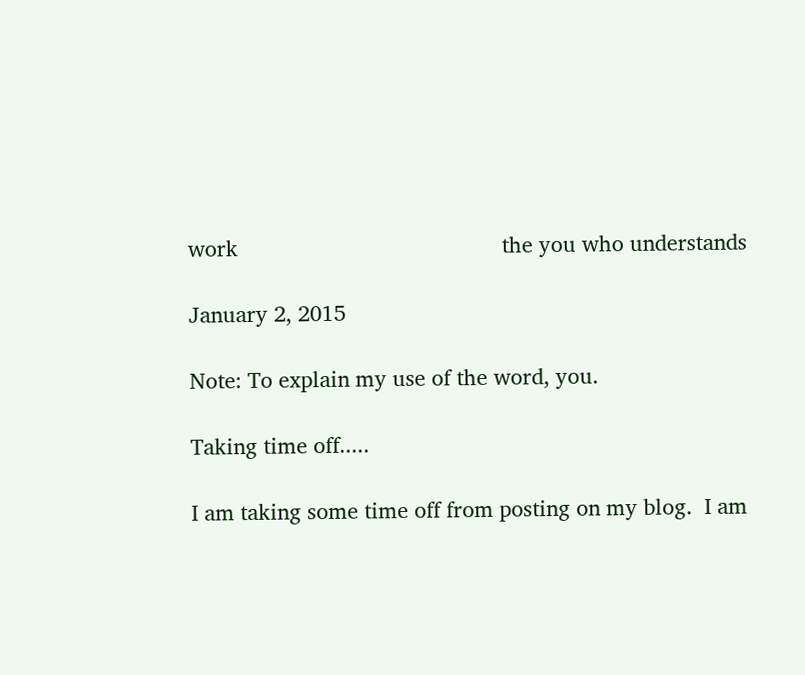work                                            the you who understands

January 2, 2015

Note: To explain my use of the word, you.

Taking time off.....

I am taking some time off from posting on my blog.  I am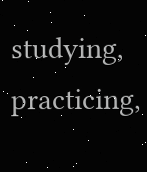studying, practicing,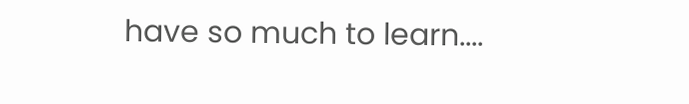have so much to learn....